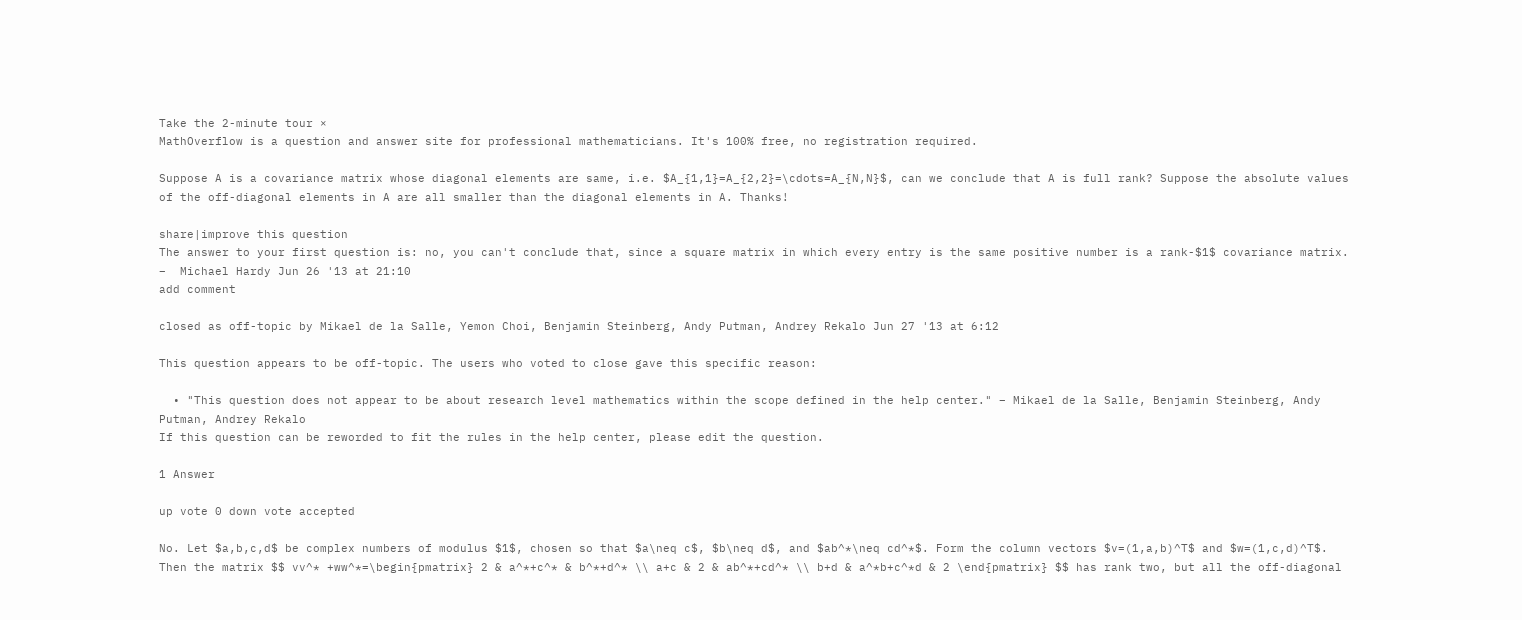Take the 2-minute tour ×
MathOverflow is a question and answer site for professional mathematicians. It's 100% free, no registration required.

Suppose A is a covariance matrix whose diagonal elements are same, i.e. $A_{1,1}=A_{2,2}=\cdots=A_{N,N}$, can we conclude that A is full rank? Suppose the absolute values of the off-diagonal elements in A are all smaller than the diagonal elements in A. Thanks!

share|improve this question
The answer to your first question is: no, you can't conclude that, since a square matrix in which every entry is the same positive number is a rank-$1$ covariance matrix. –  Michael Hardy Jun 26 '13 at 21:10
add comment

closed as off-topic by Mikael de la Salle, Yemon Choi, Benjamin Steinberg, Andy Putman, Andrey Rekalo Jun 27 '13 at 6:12

This question appears to be off-topic. The users who voted to close gave this specific reason:

  • "This question does not appear to be about research level mathematics within the scope defined in the help center." – Mikael de la Salle, Benjamin Steinberg, Andy Putman, Andrey Rekalo
If this question can be reworded to fit the rules in the help center, please edit the question.

1 Answer

up vote 0 down vote accepted

No. Let $a,b,c,d$ be complex numbers of modulus $1$, chosen so that $a\neq c$, $b\neq d$, and $ab^*\neq cd^*$. Form the column vectors $v=(1,a,b)^T$ and $w=(1,c,d)^T$. Then the matrix $$ vv^* +ww^*=\begin{pmatrix} 2 & a^*+c^* & b^*+d^* \\ a+c & 2 & ab^*+cd^* \\ b+d & a^*b+c^*d & 2 \end{pmatrix} $$ has rank two, but all the off-diagonal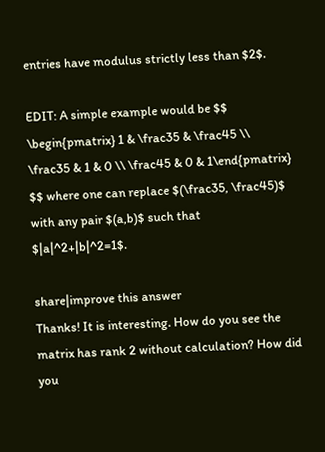entries have modulus strictly less than $2$.

EDIT: A simple example would be $$ \begin{pmatrix} 1 & \frac35 & \frac45 \\ \frac35 & 1 & 0 \\ \frac45 & 0 & 1\end{pmatrix} $$ where one can replace $(\frac35, \frac45)$ with any pair $(a,b)$ such that $|a|^2+|b|^2=1$.

share|improve this answer
Thanks! It is interesting. How do you see the matrix has rank 2 without calculation? How did you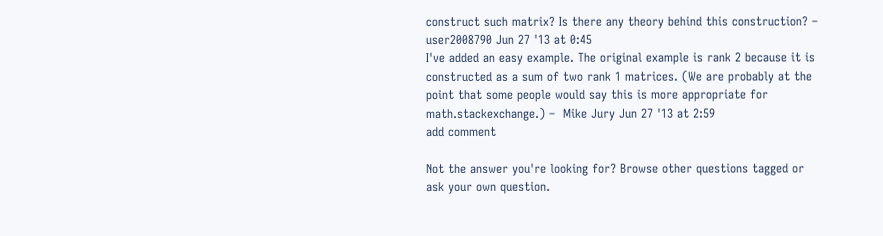construct such matrix? Is there any theory behind this construction? –  user2008790 Jun 27 '13 at 0:45
I've added an easy example. The original example is rank 2 because it is constructed as a sum of two rank 1 matrices. (We are probably at the point that some people would say this is more appropriate for math.stackexchange.) –  Mike Jury Jun 27 '13 at 2:59
add comment

Not the answer you're looking for? Browse other questions tagged or ask your own question.